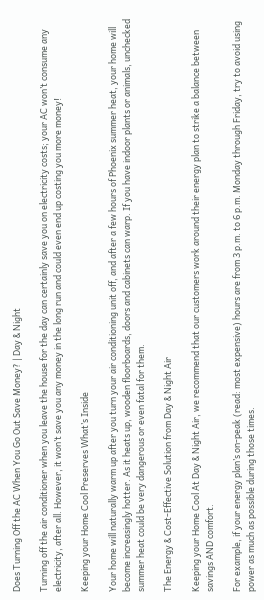Does Turning Off the AC When You Go Out Save Money? | Day & Night

Turning off the air conditioner when you leave the house for the day can certainly save you on electricity costs; your AC won’t consume any electricity, after all. However, it won’t save you any money in the long run and could even end up costing you more money!

Keeping your Home Cool Preserves What’s Inside

Your home will naturally warm up after you turn your air conditioning unit off, and after a few hours of Phoenix summer heat, your home will become increasingly hotter. As it heats up, wooden floorboards, doors and cabinets can warp. If you have indoor plants or animals, unchecked summer heat could be very dangerous or even fatal for them.

The Energy & Cost-Effective Solution from Day & Night Air

Keeping your Home Cool At Day & Night Air, we recommend that our customers work around their energy plan to strike a balance between savings AND comfort.

For example, if your energy plan’s on-peak (read: most expensive) hours are from 3 p.m. to 6 p.m. Monday through Friday, try to avoid using power as much as possible during those times.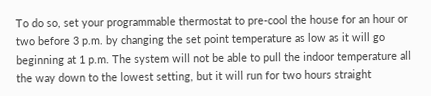To do so, set your programmable thermostat to pre-cool the house for an hour or two before 3 p.m. by changing the set point temperature as low as it will go beginning at 1 p.m. The system will not be able to pull the indoor temperature all the way down to the lowest setting, but it will run for two hours straight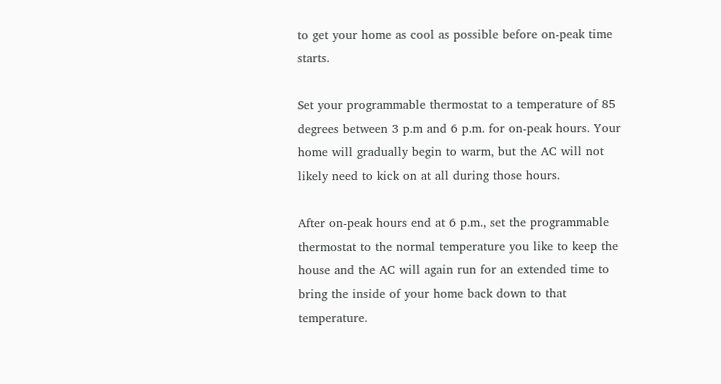to get your home as cool as possible before on-peak time starts.

Set your programmable thermostat to a temperature of 85 degrees between 3 p.m and 6 p.m. for on-peak hours. Your home will gradually begin to warm, but the AC will not likely need to kick on at all during those hours.

After on-peak hours end at 6 p.m., set the programmable thermostat to the normal temperature you like to keep the house and the AC will again run for an extended time to bring the inside of your home back down to that temperature.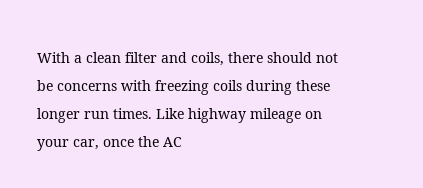With a clean filter and coils, there should not be concerns with freezing coils during these longer run times. Like highway mileage on your car, once the AC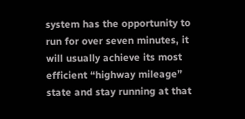system has the opportunity to run for over seven minutes, it will usually achieve its most efficient “highway mileage” state and stay running at that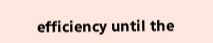efficiency until the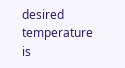desired temperature is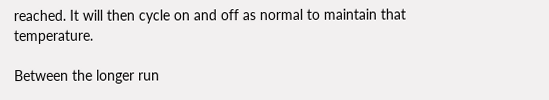reached. It will then cycle on and off as normal to maintain that temperature.

Between the longer run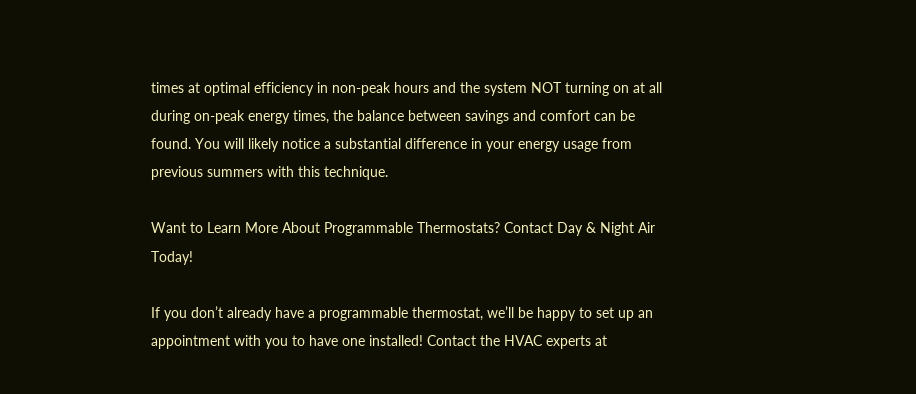times at optimal efficiency in non-peak hours and the system NOT turning on at all during on-peak energy times, the balance between savings and comfort can be found. You will likely notice a substantial difference in your energy usage from previous summers with this technique.

Want to Learn More About Programmable Thermostats? Contact Day & Night Air Today!

If you don’t already have a programmable thermostat, we’ll be happy to set up an appointment with you to have one installed! Contact the HVAC experts at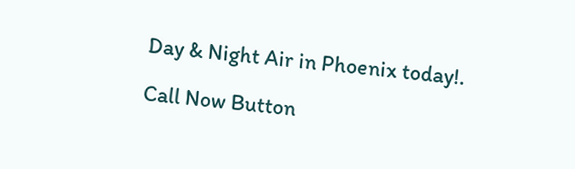Day & Night Air in Phoenix today!.

Call Now Button